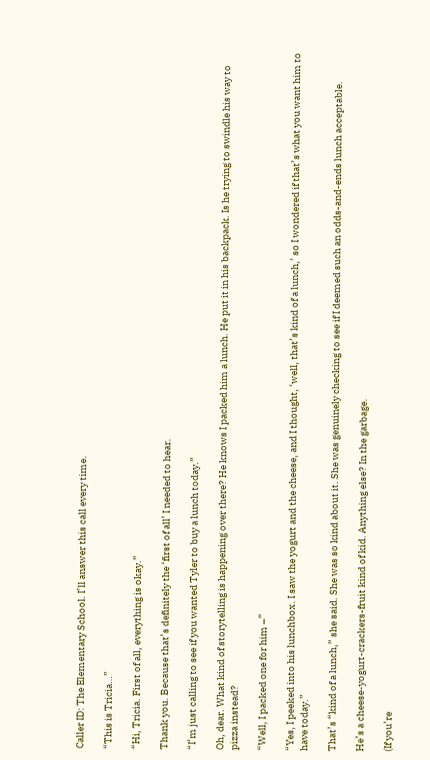Caller ID: The Elementary School. I’ll answer this call every time.

“This is Tricia…”

“Hi, Tricia. First of all, everything is okay.”

Thank you. Because that’s definitely the ‘first of all’ I needed to hear.

“I’m just calling to see if you wanted Tyler to buy a lunch today.”

Oh, dear. What kind of storytelling is happening over there? He knows I packed him a lunch. He put it in his backpack. Is he trying to swindle his way to pizza instead?

“Well, I packed one for him –”

“Yes, I peeked into his lunchbox. I saw the yogurt and the cheese, and I thought, ‘well, that’s kind of a lunch,’ so I wondered if that’s what you want him to have today.”

That’s “kind of a lunch,” she said. She was so kind about it. She was genuinely checking to see if I deemed such an odds-and-ends lunch acceptable.

He’s a cheese-yogurt-crackers-fruit kind of kid. Anything else? In the garbage.

(If you’re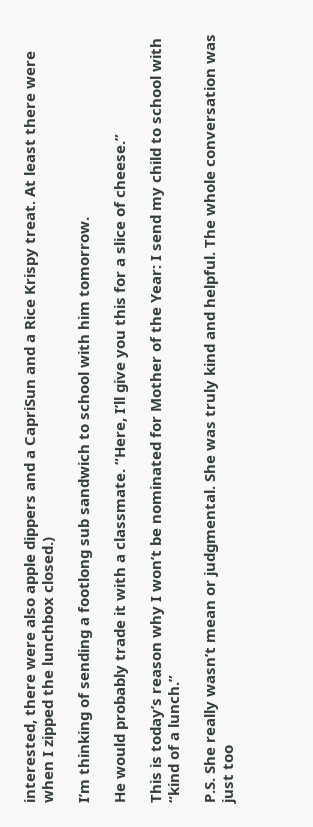interested, there were also apple dippers and a CapriSun and a Rice Krispy treat. At least there were when I zipped the lunchbox closed.)

I’m thinking of sending a footlong sub sandwich to school with him tomorrow.

He would probably trade it with a classmate. “Here, I’ll give you this for a slice of cheese.”

This is today’s reason why I won’t be nominated for Mother of the Year: I send my child to school with “kind of a lunch.”

P.S. She really wasn’t mean or judgmental. She was truly kind and helpful. The whole conversation was just too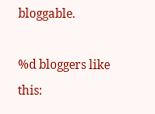bloggable.

%d bloggers like this: